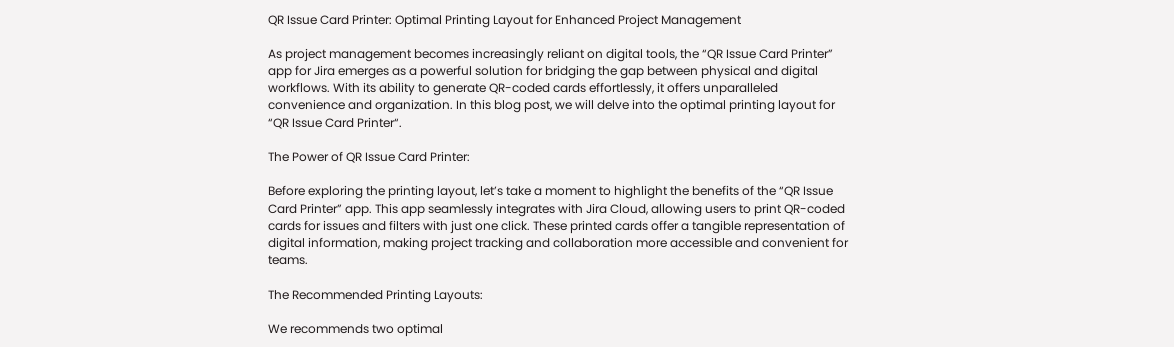QR Issue Card Printer: Optimal Printing Layout for Enhanced Project Management

As project management becomes increasingly reliant on digital tools, the “QR Issue Card Printer” app for Jira emerges as a powerful solution for bridging the gap between physical and digital workflows. With its ability to generate QR-coded cards effortlessly, it offers unparalleled convenience and organization. In this blog post, we will delve into the optimal printing layout for “QR Issue Card Printer“.

The Power of QR Issue Card Printer:

Before exploring the printing layout, let’s take a moment to highlight the benefits of the “QR Issue Card Printer” app. This app seamlessly integrates with Jira Cloud, allowing users to print QR-coded cards for issues and filters with just one click. These printed cards offer a tangible representation of digital information, making project tracking and collaboration more accessible and convenient for teams.

The Recommended Printing Layouts:

We recommends two optimal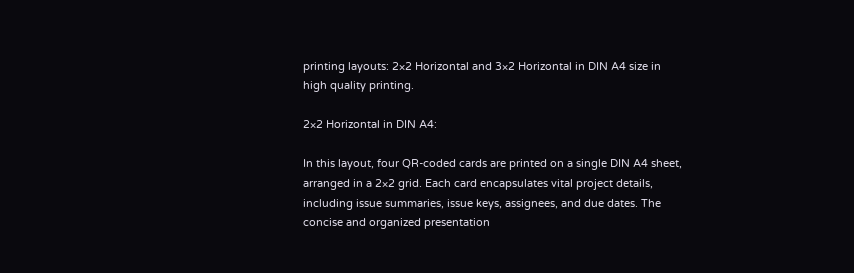printing layouts: 2×2 Horizontal and 3×2 Horizontal in DIN A4 size in high quality printing.

2×2 Horizontal in DIN A4:

In this layout, four QR-coded cards are printed on a single DIN A4 sheet, arranged in a 2×2 grid. Each card encapsulates vital project details, including issue summaries, issue keys, assignees, and due dates. The concise and organized presentation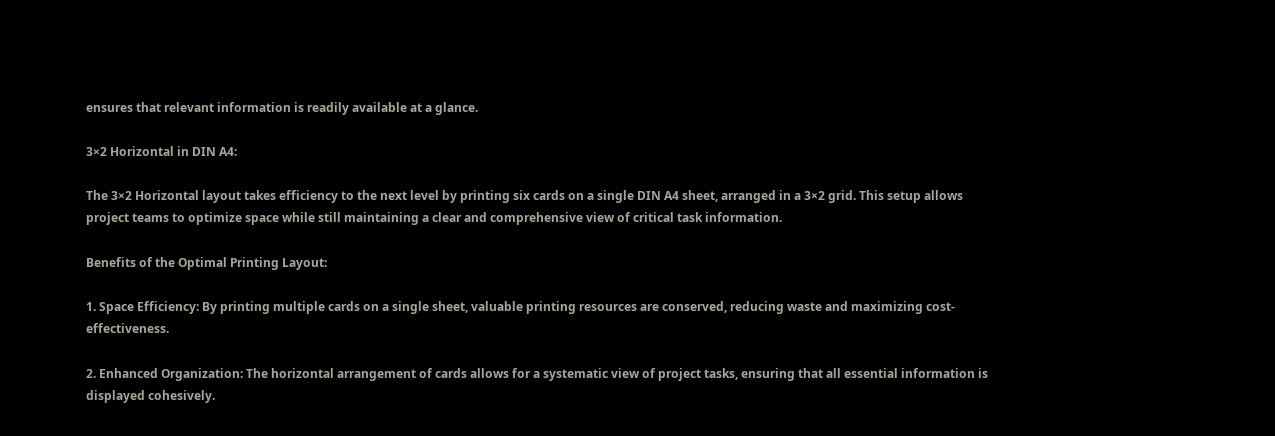ensures that relevant information is readily available at a glance.

3×2 Horizontal in DIN A4:

The 3×2 Horizontal layout takes efficiency to the next level by printing six cards on a single DIN A4 sheet, arranged in a 3×2 grid. This setup allows project teams to optimize space while still maintaining a clear and comprehensive view of critical task information.

Benefits of the Optimal Printing Layout:

1. Space Efficiency: By printing multiple cards on a single sheet, valuable printing resources are conserved, reducing waste and maximizing cost-effectiveness.

2. Enhanced Organization: The horizontal arrangement of cards allows for a systematic view of project tasks, ensuring that all essential information is displayed cohesively.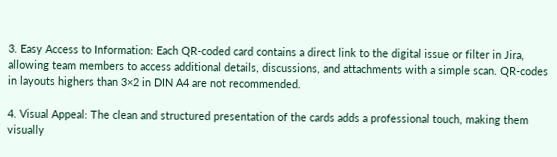3. Easy Access to Information: Each QR-coded card contains a direct link to the digital issue or filter in Jira, allowing team members to access additional details, discussions, and attachments with a simple scan. QR-codes in layouts highers than 3×2 in DIN A4 are not recommended.

4. Visual Appeal: The clean and structured presentation of the cards adds a professional touch, making them visually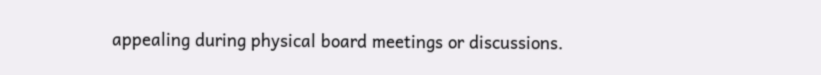appealing during physical board meetings or discussions.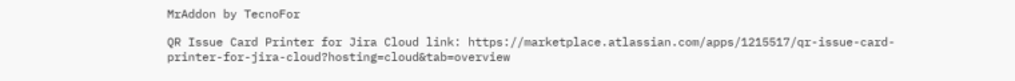MrAddon by TecnoFor

QR Issue Card Printer for Jira Cloud link: https://marketplace.atlassian.com/apps/1215517/qr-issue-card-printer-for-jira-cloud?hosting=cloud&tab=overview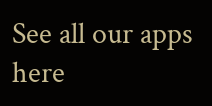See all our apps here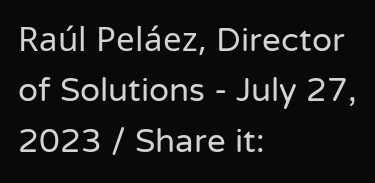Raúl Peláez, Director of Solutions - July 27, 2023 / Share it: